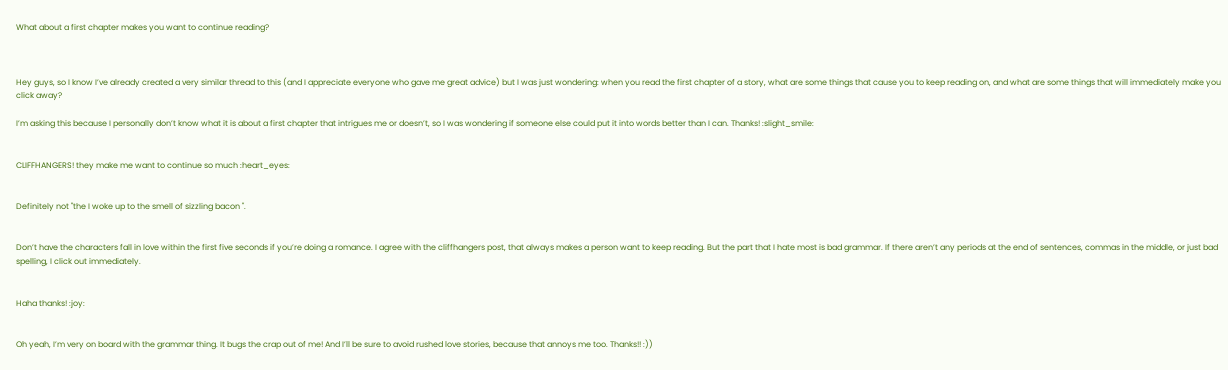What about a first chapter makes you want to continue reading?



Hey guys, so I know I’ve already created a very similar thread to this (and I appreciate everyone who gave me great advice) but I was just wondering: when you read the first chapter of a story, what are some things that cause you to keep reading on, and what are some things that will immediately make you click away?

I’m asking this because I personally don’t know what it is about a first chapter that intrigues me or doesn’t, so I was wondering if someone else could put it into words better than I can. Thanks! :slight_smile:


CLIFFHANGERS! they make me want to continue so much :heart_eyes:


Definitely not "the I woke up to the smell of sizzling bacon ".


Don’t have the characters fall in love within the first five seconds if you’re doing a romance. I agree with the cliffhangers post, that always makes a person want to keep reading. But the part that I hate most is bad grammar. If there aren’t any periods at the end of sentences, commas in the middle, or just bad spelling, I click out immediately.


Haha thanks! :joy:


Oh yeah, I’m very on board with the grammar thing. It bugs the crap out of me! And I’ll be sure to avoid rushed love stories, because that annoys me too. Thanks!! :))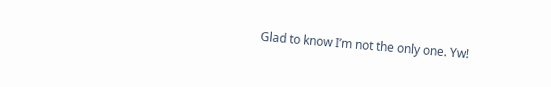Glad to know I’m not the only one. Yw!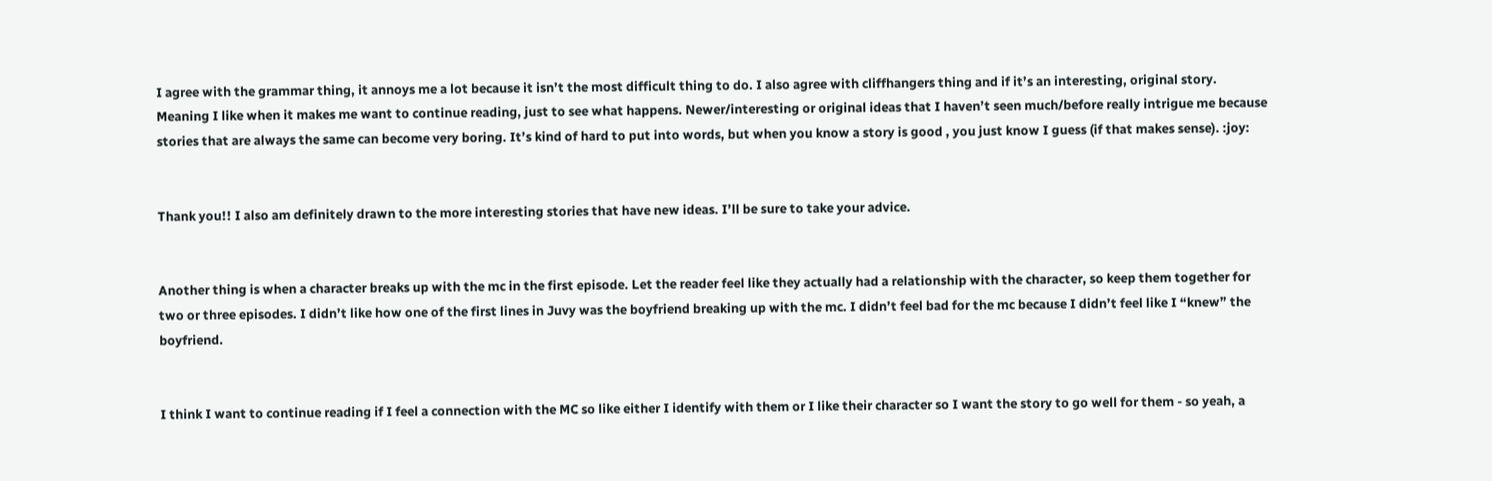I agree with the grammar thing, it annoys me a lot because it isn’t the most difficult thing to do. I also agree with cliffhangers thing and if it’s an interesting, original story. Meaning I like when it makes me want to continue reading, just to see what happens. Newer/interesting or original ideas that I haven’t seen much/before really intrigue me because stories that are always the same can become very boring. It’s kind of hard to put into words, but when you know a story is good , you just know I guess (if that makes sense). :joy:


Thank you!! I also am definitely drawn to the more interesting stories that have new ideas. I’ll be sure to take your advice.


Another thing is when a character breaks up with the mc in the first episode. Let the reader feel like they actually had a relationship with the character, so keep them together for two or three episodes. I didn’t like how one of the first lines in Juvy was the boyfriend breaking up with the mc. I didn’t feel bad for the mc because I didn’t feel like I “knew” the boyfriend.


I think I want to continue reading if I feel a connection with the MC so like either I identify with them or I like their character so I want the story to go well for them - so yeah, a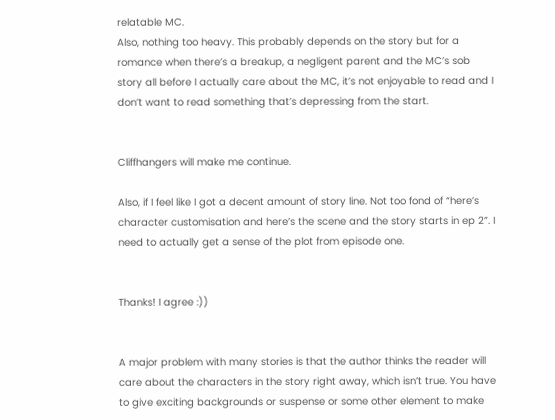relatable MC.
Also, nothing too heavy. This probably depends on the story but for a romance when there’s a breakup, a negligent parent and the MC’s sob story all before I actually care about the MC, it’s not enjoyable to read and I don’t want to read something that’s depressing from the start.


Cliffhangers will make me continue.

Also, if I feel like I got a decent amount of story line. Not too fond of “here’s character customisation and here’s the scene and the story starts in ep 2”. I need to actually get a sense of the plot from episode one.


Thanks! I agree :))


A major problem with many stories is that the author thinks the reader will care about the characters in the story right away, which isn’t true. You have to give exciting backgrounds or suspense or some other element to make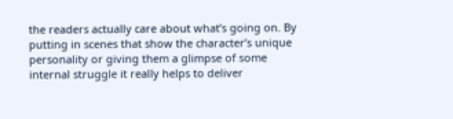the readers actually care about what’s going on. By putting in scenes that show the character’s unique personality or giving them a glimpse of some internal struggle it really helps to deliver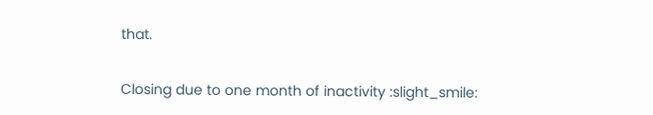that.


Closing due to one month of inactivity :slight_smile: